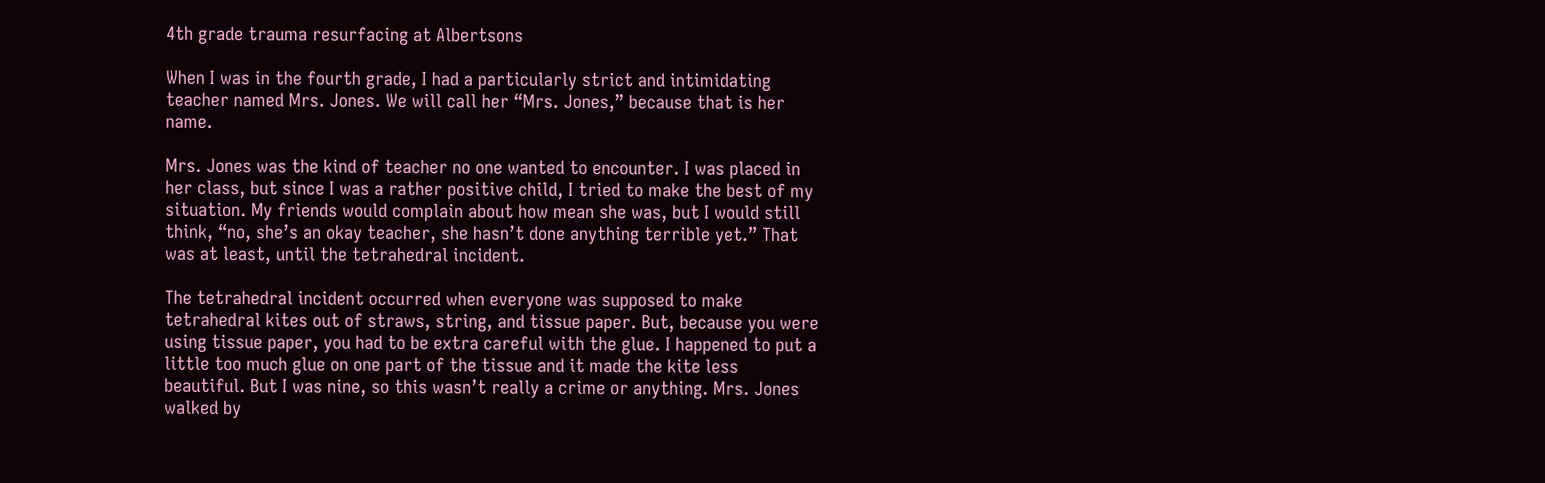4th grade trauma resurfacing at Albertsons

When I was in the fourth grade, I had a particularly strict and intimidating teacher named Mrs. Jones. We will call her “Mrs. Jones,” because that is her name.

Mrs. Jones was the kind of teacher no one wanted to encounter. I was placed in her class, but since I was a rather positive child, I tried to make the best of my situation. My friends would complain about how mean she was, but I would still think, “no, she’s an okay teacher, she hasn’t done anything terrible yet.” That was at least, until the tetrahedral incident.

The tetrahedral incident occurred when everyone was supposed to make tetrahedral kites out of straws, string, and tissue paper. But, because you were using tissue paper, you had to be extra careful with the glue. I happened to put a little too much glue on one part of the tissue and it made the kite less beautiful. But I was nine, so this wasn’t really a crime or anything. Mrs. Jones walked by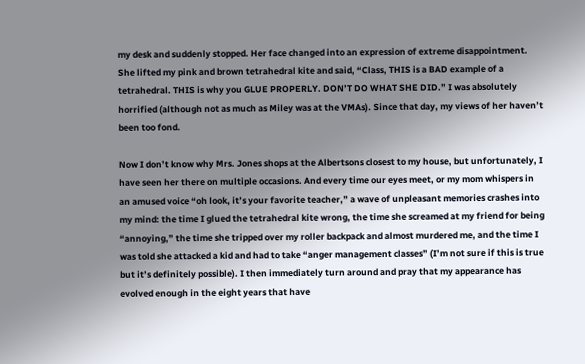my desk and suddenly stopped. Her face changed into an expression of extreme disappointment. She lifted my pink and brown tetrahedral kite and said, “Class, THIS is a BAD example of a tetrahedral. THIS is why you GLUE PROPERLY. DON’T DO WHAT SHE DID.” I was absolutely horrified (although not as much as Miley was at the VMAs). Since that day, my views of her haven’t been too fond.

Now I don’t know why Mrs. Jones shops at the Albertsons closest to my house, but unfortunately, I have seen her there on multiple occasions. And every time our eyes meet, or my mom whispers in an amused voice “oh look, it’s your favorite teacher,” a wave of unpleasant memories crashes into my mind: the time I glued the tetrahedral kite wrong, the time she screamed at my friend for being “annoying,” the time she tripped over my roller backpack and almost murdered me, and the time I was told she attacked a kid and had to take “anger management classes” (I’m not sure if this is true but it’s definitely possible). I then immediately turn around and pray that my appearance has evolved enough in the eight years that have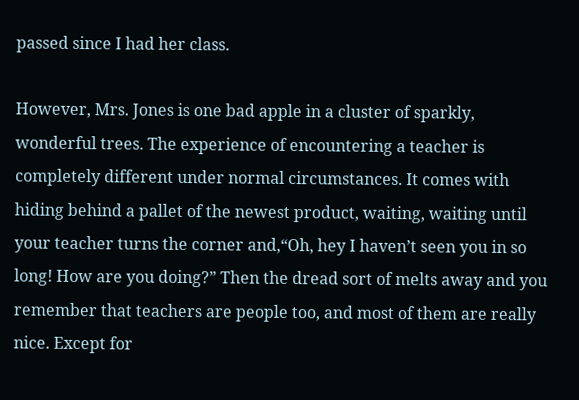passed since I had her class.

However, Mrs. Jones is one bad apple in a cluster of sparkly, wonderful trees. The experience of encountering a teacher is completely different under normal circumstances. It comes with hiding behind a pallet of the newest product, waiting, waiting until your teacher turns the corner and,“Oh, hey I haven’t seen you in so long! How are you doing?” Then the dread sort of melts away and you remember that teachers are people too, and most of them are really nice. Except for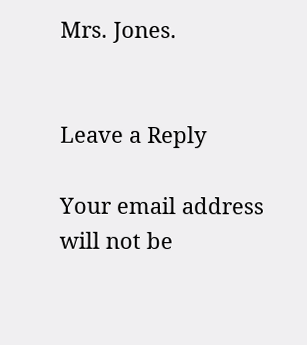Mrs. Jones.


Leave a Reply

Your email address will not be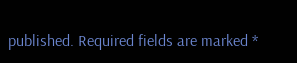published. Required fields are marked *